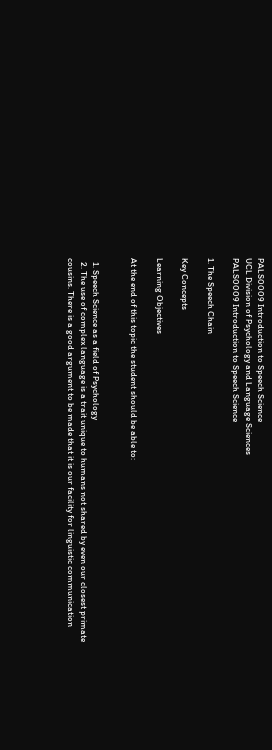PALS0009 Introduction to Speech Science
UCL Division of Psychology and Language Sciences
PALS0009 Introduction to Speech Science

1. The Speech Chain

Key Concepts

Learning Objectives

At the end of this topic the student should be able to:


  1. Speech Science as a field of Psychology
  2. The use of complex language is a trait unique to humans not shared by even our closest primate cousins. There is a good argument to be made that it is our facility for linguistic communication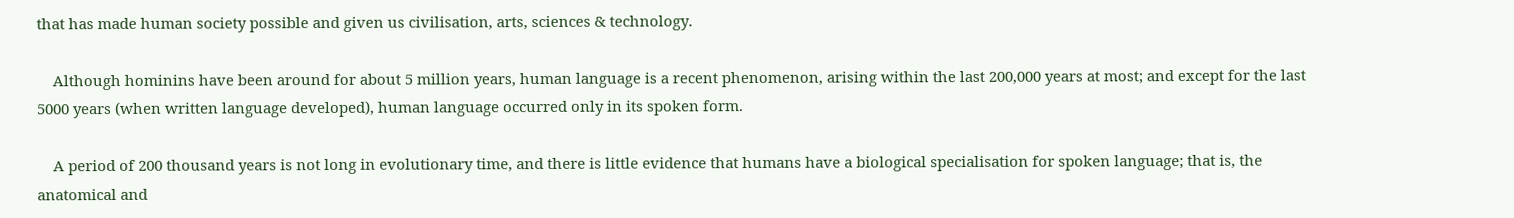that has made human society possible and given us civilisation, arts, sciences & technology.

    Although hominins have been around for about 5 million years, human language is a recent phenomenon, arising within the last 200,000 years at most; and except for the last 5000 years (when written language developed), human language occurred only in its spoken form.

    A period of 200 thousand years is not long in evolutionary time, and there is little evidence that humans have a biological specialisation for spoken language; that is, the anatomical and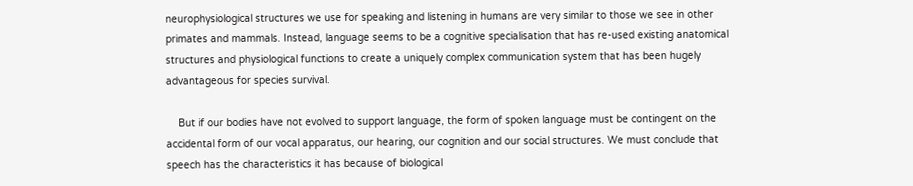neurophysiological structures we use for speaking and listening in humans are very similar to those we see in other primates and mammals. Instead, language seems to be a cognitive specialisation that has re-used existing anatomical structures and physiological functions to create a uniquely complex communication system that has been hugely advantageous for species survival.

    But if our bodies have not evolved to support language, the form of spoken language must be contingent on the accidental form of our vocal apparatus, our hearing, our cognition and our social structures. We must conclude that speech has the characteristics it has because of biological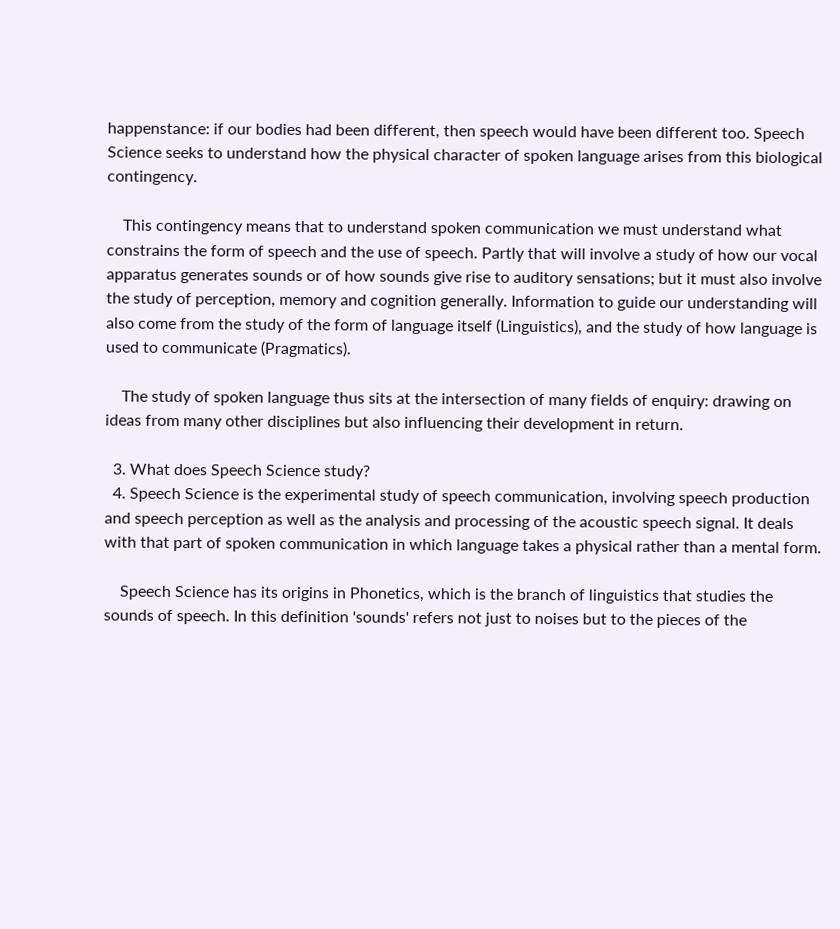happenstance: if our bodies had been different, then speech would have been different too. Speech Science seeks to understand how the physical character of spoken language arises from this biological contingency.

    This contingency means that to understand spoken communication we must understand what constrains the form of speech and the use of speech. Partly that will involve a study of how our vocal apparatus generates sounds or of how sounds give rise to auditory sensations; but it must also involve the study of perception, memory and cognition generally. Information to guide our understanding will also come from the study of the form of language itself (Linguistics), and the study of how language is used to communicate (Pragmatics).

    The study of spoken language thus sits at the intersection of many fields of enquiry: drawing on ideas from many other disciplines but also influencing their development in return.

  3. What does Speech Science study?
  4. Speech Science is the experimental study of speech communication, involving speech production and speech perception as well as the analysis and processing of the acoustic speech signal. It deals with that part of spoken communication in which language takes a physical rather than a mental form.

    Speech Science has its origins in Phonetics, which is the branch of linguistics that studies the sounds of speech. In this definition 'sounds' refers not just to noises but to the pieces of the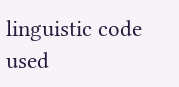linguistic code used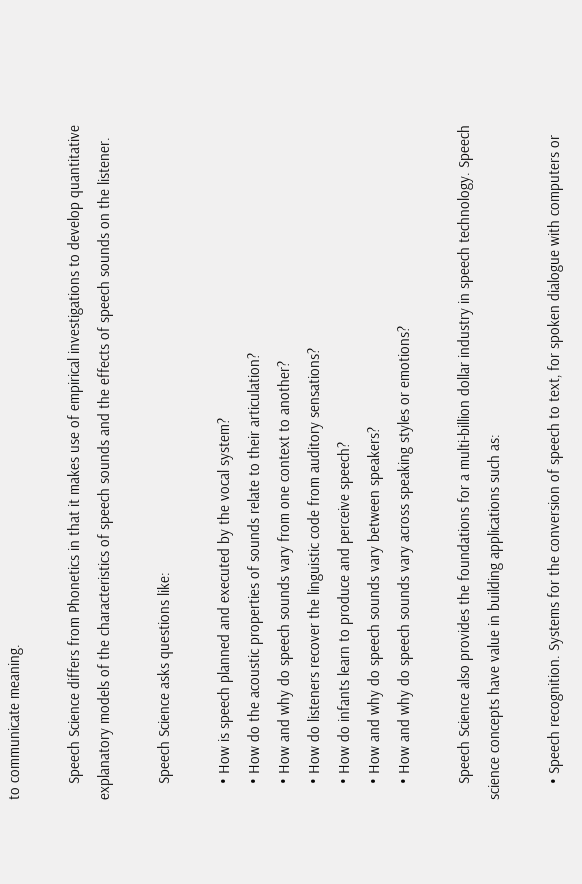to communicate meaning.

    Speech Science differs from Phonetics in that it makes use of empirical investigations to develop quantitative explanatory models of the characteristics of speech sounds and the effects of speech sounds on the listener.

    Speech Science asks questions like:

    • How is speech planned and executed by the vocal system?
    • How do the acoustic properties of sounds relate to their articulation?
    • How and why do speech sounds vary from one context to another?
    • How do listeners recover the linguistic code from auditory sensations?
    • How do infants learn to produce and perceive speech?
    • How and why do speech sounds vary between speakers?
    • How and why do speech sounds vary across speaking styles or emotions?

    Speech Science also provides the foundations for a multi-billion dollar industry in speech technology. Speech science concepts have value in building applications such as:

    • Speech recognition. Systems for the conversion of speech to text, for spoken dialogue with computers or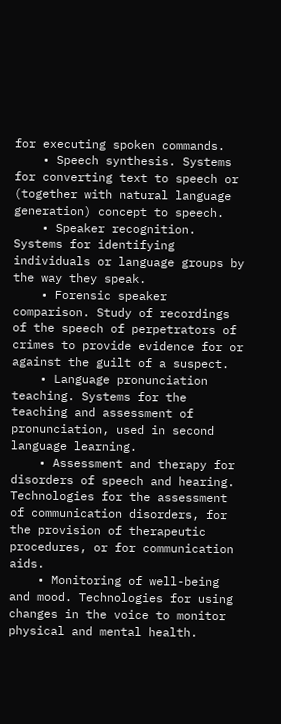for executing spoken commands.
    • Speech synthesis. Systems for converting text to speech or (together with natural language generation) concept to speech.
    • Speaker recognition. Systems for identifying individuals or language groups by the way they speak.
    • Forensic speaker comparison. Study of recordings of the speech of perpetrators of crimes to provide evidence for or against the guilt of a suspect.
    • Language pronunciation teaching. Systems for the teaching and assessment of pronunciation, used in second language learning.
    • Assessment and therapy for disorders of speech and hearing. Technologies for the assessment of communication disorders, for the provision of therapeutic procedures, or for communication aids.
    • Monitoring of well-being and mood. Technologies for using changes in the voice to monitor physical and mental health.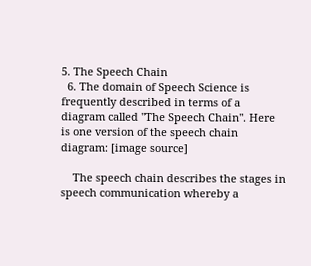5. The Speech Chain
  6. The domain of Speech Science is frequently described in terms of a diagram called "The Speech Chain". Here is one version of the speech chain diagram: [image source]

    The speech chain describes the stages in speech communication whereby a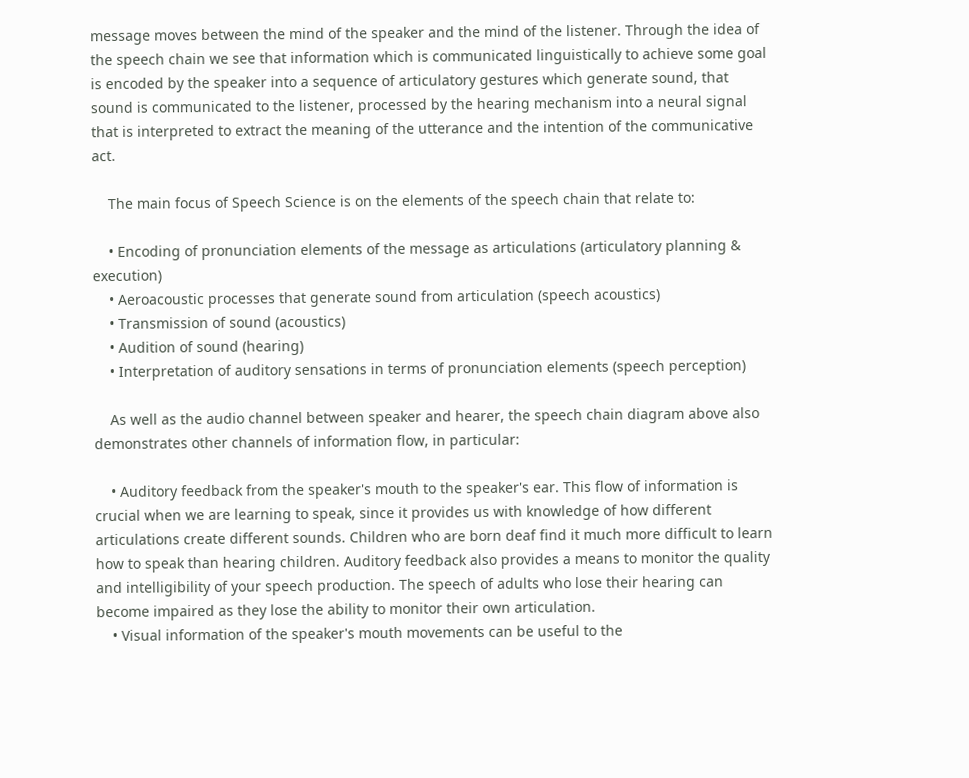message moves between the mind of the speaker and the mind of the listener. Through the idea of the speech chain we see that information which is communicated linguistically to achieve some goal is encoded by the speaker into a sequence of articulatory gestures which generate sound, that sound is communicated to the listener, processed by the hearing mechanism into a neural signal that is interpreted to extract the meaning of the utterance and the intention of the communicative act.

    The main focus of Speech Science is on the elements of the speech chain that relate to:

    • Encoding of pronunciation elements of the message as articulations (articulatory planning & execution)
    • Aeroacoustic processes that generate sound from articulation (speech acoustics)
    • Transmission of sound (acoustics)
    • Audition of sound (hearing)
    • Interpretation of auditory sensations in terms of pronunciation elements (speech perception)

    As well as the audio channel between speaker and hearer, the speech chain diagram above also demonstrates other channels of information flow, in particular:

    • Auditory feedback from the speaker's mouth to the speaker's ear. This flow of information is crucial when we are learning to speak, since it provides us with knowledge of how different articulations create different sounds. Children who are born deaf find it much more difficult to learn how to speak than hearing children. Auditory feedback also provides a means to monitor the quality and intelligibility of your speech production. The speech of adults who lose their hearing can become impaired as they lose the ability to monitor their own articulation.
    • Visual information of the speaker's mouth movements can be useful to the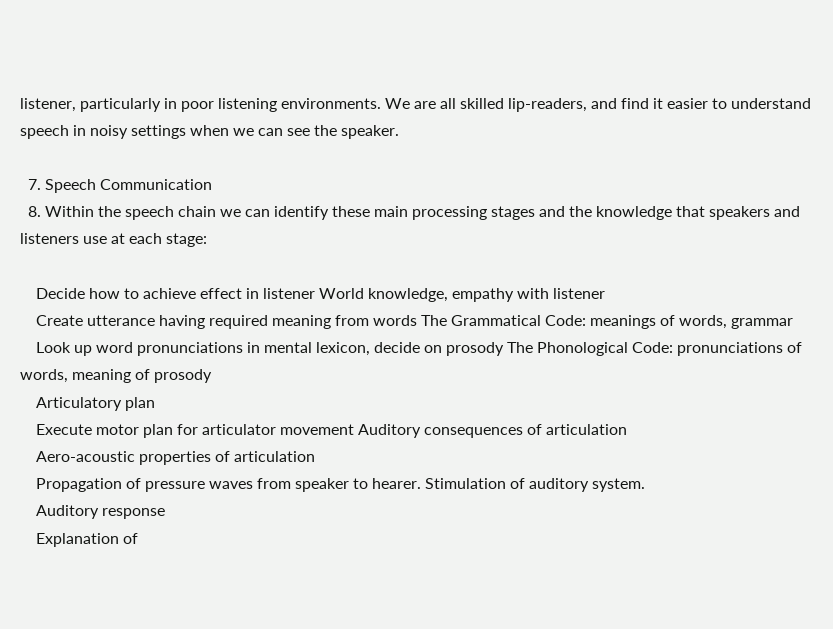listener, particularly in poor listening environments. We are all skilled lip-readers, and find it easier to understand speech in noisy settings when we can see the speaker.

  7. Speech Communication
  8. Within the speech chain we can identify these main processing stages and the knowledge that speakers and listeners use at each stage:

    Decide how to achieve effect in listener World knowledge, empathy with listener
    Create utterance having required meaning from words The Grammatical Code: meanings of words, grammar
    Look up word pronunciations in mental lexicon, decide on prosody The Phonological Code: pronunciations of words, meaning of prosody
    Articulatory plan
    Execute motor plan for articulator movement Auditory consequences of articulation
    Aero-acoustic properties of articulation
    Propagation of pressure waves from speaker to hearer. Stimulation of auditory system.
    Auditory response
    Explanation of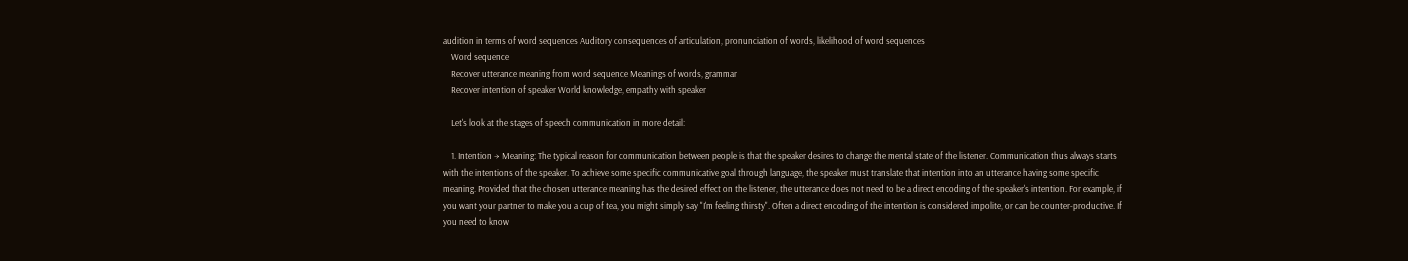audition in terms of word sequences Auditory consequences of articulation, pronunciation of words, likelihood of word sequences
    Word sequence
    Recover utterance meaning from word sequence Meanings of words, grammar
    Recover intention of speaker World knowledge, empathy with speaker

    Let's look at the stages of speech communication in more detail:

    1. Intention → Meaning: The typical reason for communication between people is that the speaker desires to change the mental state of the listener. Communication thus always starts with the intentions of the speaker. To achieve some specific communicative goal through language, the speaker must translate that intention into an utterance having some specific meaning. Provided that the chosen utterance meaning has the desired effect on the listener, the utterance does not need to be a direct encoding of the speaker's intention. For example, if you want your partner to make you a cup of tea, you might simply say "I'm feeling thirsty". Often a direct encoding of the intention is considered impolite, or can be counter-productive. If you need to know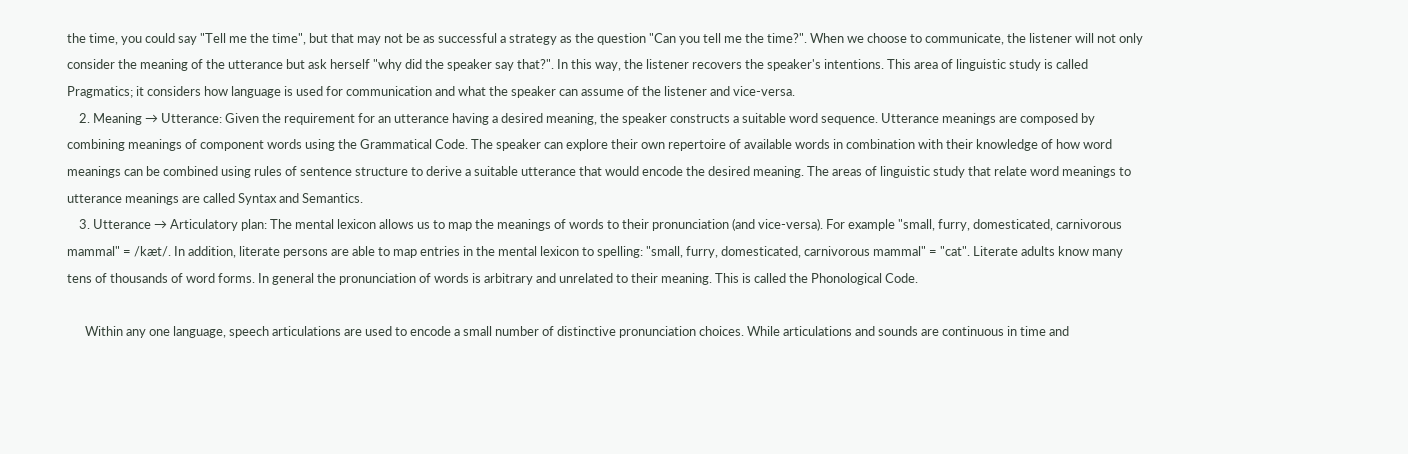the time, you could say "Tell me the time", but that may not be as successful a strategy as the question "Can you tell me the time?". When we choose to communicate, the listener will not only consider the meaning of the utterance but ask herself "why did the speaker say that?". In this way, the listener recovers the speaker's intentions. This area of linguistic study is called Pragmatics; it considers how language is used for communication and what the speaker can assume of the listener and vice-versa.
    2. Meaning → Utterance: Given the requirement for an utterance having a desired meaning, the speaker constructs a suitable word sequence. Utterance meanings are composed by combining meanings of component words using the Grammatical Code. The speaker can explore their own repertoire of available words in combination with their knowledge of how word meanings can be combined using rules of sentence structure to derive a suitable utterance that would encode the desired meaning. The areas of linguistic study that relate word meanings to utterance meanings are called Syntax and Semantics.
    3. Utterance → Articulatory plan: The mental lexicon allows us to map the meanings of words to their pronunciation (and vice-versa). For example "small, furry, domesticated, carnivorous mammal" = /kæt/. In addition, literate persons are able to map entries in the mental lexicon to spelling: "small, furry, domesticated, carnivorous mammal" = "cat". Literate adults know many tens of thousands of word forms. In general the pronunciation of words is arbitrary and unrelated to their meaning. This is called the Phonological Code.

      Within any one language, speech articulations are used to encode a small number of distinctive pronunciation choices. While articulations and sounds are continuous in time and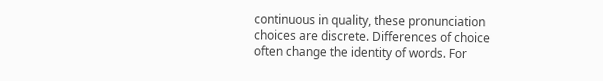continuous in quality, these pronunciation choices are discrete. Differences of choice often change the identity of words. For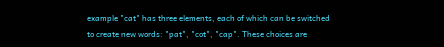example "cat" has three elements, each of which can be switched to create new words: "pat", "cot", "cap". These choices are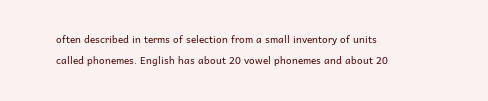often described in terms of selection from a small inventory of units called phonemes. English has about 20 vowel phonemes and about 20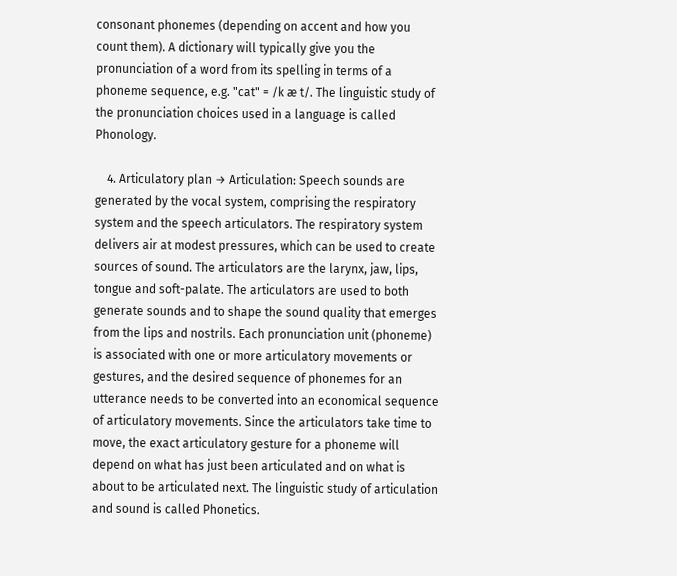consonant phonemes (depending on accent and how you count them). A dictionary will typically give you the pronunciation of a word from its spelling in terms of a phoneme sequence, e.g. "cat" = /k æ t/. The linguistic study of the pronunciation choices used in a language is called Phonology.

    4. Articulatory plan → Articulation: Speech sounds are generated by the vocal system, comprising the respiratory system and the speech articulators. The respiratory system delivers air at modest pressures, which can be used to create sources of sound. The articulators are the larynx, jaw, lips, tongue and soft-palate. The articulators are used to both generate sounds and to shape the sound quality that emerges from the lips and nostrils. Each pronunciation unit (phoneme) is associated with one or more articulatory movements or gestures, and the desired sequence of phonemes for an utterance needs to be converted into an economical sequence of articulatory movements. Since the articulators take time to move, the exact articulatory gesture for a phoneme will depend on what has just been articulated and on what is about to be articulated next. The linguistic study of articulation and sound is called Phonetics.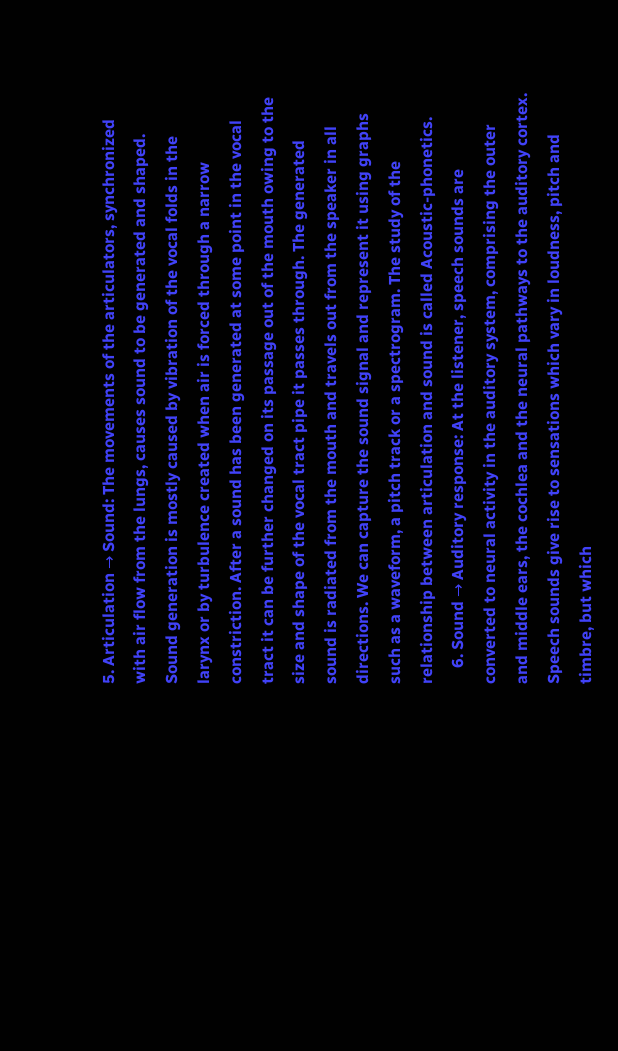5. Articulation → Sound: The movements of the articulators, synchronized with air flow from the lungs, causes sound to be generated and shaped. Sound generation is mostly caused by vibration of the vocal folds in the larynx or by turbulence created when air is forced through a narrow constriction. After a sound has been generated at some point in the vocal tract it can be further changed on its passage out of the mouth owing to the size and shape of the vocal tract pipe it passes through. The generated sound is radiated from the mouth and travels out from the speaker in all directions. We can capture the sound signal and represent it using graphs such as a waveform, a pitch track or a spectrogram. The study of the relationship between articulation and sound is called Acoustic-phonetics.
    6. Sound → Auditory response: At the listener, speech sounds are converted to neural activity in the auditory system, comprising the outer and middle ears, the cochlea and the neural pathways to the auditory cortex. Speech sounds give rise to sensations which vary in loudness, pitch and timbre, but which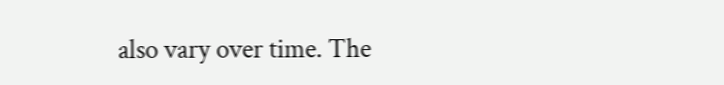also vary over time. The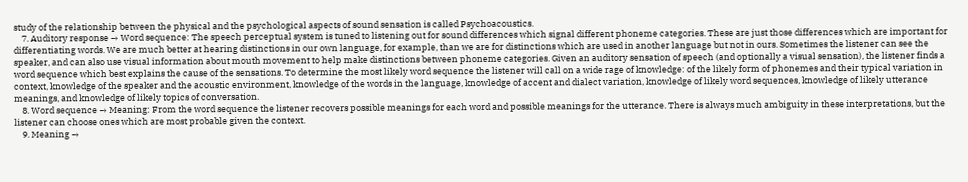study of the relationship between the physical and the psychological aspects of sound sensation is called Psychoacoustics.
    7. Auditory response → Word sequence: The speech perceptual system is tuned to listening out for sound differences which signal different phoneme categories. These are just those differences which are important for differentiating words. We are much better at hearing distinctions in our own language, for example, than we are for distinctions which are used in another language but not in ours. Sometimes the listener can see the speaker, and can also use visual information about mouth movement to help make distinctions between phoneme categories. Given an auditory sensation of speech (and optionally a visual sensation), the listener finds a word sequence which best explains the cause of the sensations. To determine the most likely word sequence the listener will call on a wide rage of knowledge: of the likely form of phonemes and their typical variation in context, knowledge of the speaker and the acoustic environment, knowledge of the words in the language, knowledge of accent and dialect variation, knowledge of likely word sequences, knowledge of likely utterance meanings, and knowledge of likely topics of conversation.
    8. Word sequence → Meaning: From the word sequence the listener recovers possible meanings for each word and possible meanings for the utterance. There is always much ambiguity in these interpretations, but the listener can choose ones which are most probable given the context.
    9. Meaning →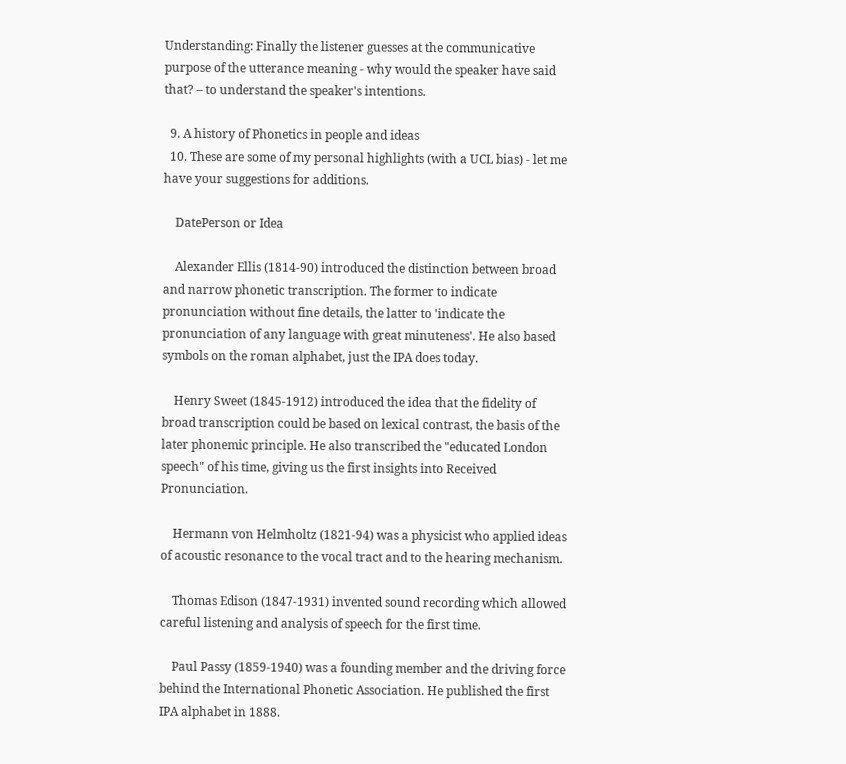Understanding: Finally the listener guesses at the communicative purpose of the utterance meaning - why would the speaker have said that? – to understand the speaker's intentions.

  9. A history of Phonetics in people and ideas
  10. These are some of my personal highlights (with a UCL bias) - let me have your suggestions for additions.

    DatePerson or Idea

    Alexander Ellis (1814-90) introduced the distinction between broad and narrow phonetic transcription. The former to indicate pronunciation without fine details, the latter to 'indicate the pronunciation of any language with great minuteness'. He also based symbols on the roman alphabet, just the IPA does today.

    Henry Sweet (1845-1912) introduced the idea that the fidelity of broad transcription could be based on lexical contrast, the basis of the later phonemic principle. He also transcribed the "educated London speech" of his time, giving us the first insights into Received Pronunciation.

    Hermann von Helmholtz (1821-94) was a physicist who applied ideas of acoustic resonance to the vocal tract and to the hearing mechanism.

    Thomas Edison (1847-1931) invented sound recording which allowed careful listening and analysis of speech for the first time.

    Paul Passy (1859-1940) was a founding member and the driving force behind the International Phonetic Association. He published the first IPA alphabet in 1888.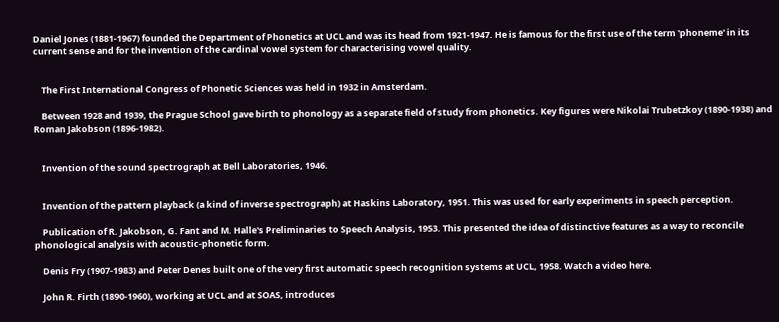Daniel Jones (1881-1967) founded the Department of Phonetics at UCL and was its head from 1921-1947. He is famous for the first use of the term 'phoneme' in its current sense and for the invention of the cardinal vowel system for characterising vowel quality.


    The First International Congress of Phonetic Sciences was held in 1932 in Amsterdam.

    Between 1928 and 1939, the Prague School gave birth to phonology as a separate field of study from phonetics. Key figures were Nikolai Trubetzkoy (1890-1938) and Roman Jakobson (1896-1982).


    Invention of the sound spectrograph at Bell Laboratories, 1946.


    Invention of the pattern playback (a kind of inverse spectrograph) at Haskins Laboratory, 1951. This was used for early experiments in speech perception.

    Publication of R. Jakobson, G. Fant and M. Halle's Preliminaries to Speech Analysis, 1953. This presented the idea of distinctive features as a way to reconcile phonological analysis with acoustic-phonetic form.

    Denis Fry (1907-1983) and Peter Denes built one of the very first automatic speech recognition systems at UCL, 1958. Watch a video here.

    John R. Firth (1890-1960), working at UCL and at SOAS, introduces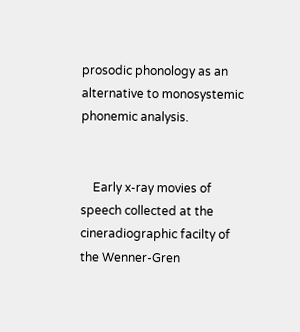prosodic phonology as an alternative to monosystemic phonemic analysis.


    Early x-ray movies of speech collected at the cineradiographic facilty of the Wenner-Gren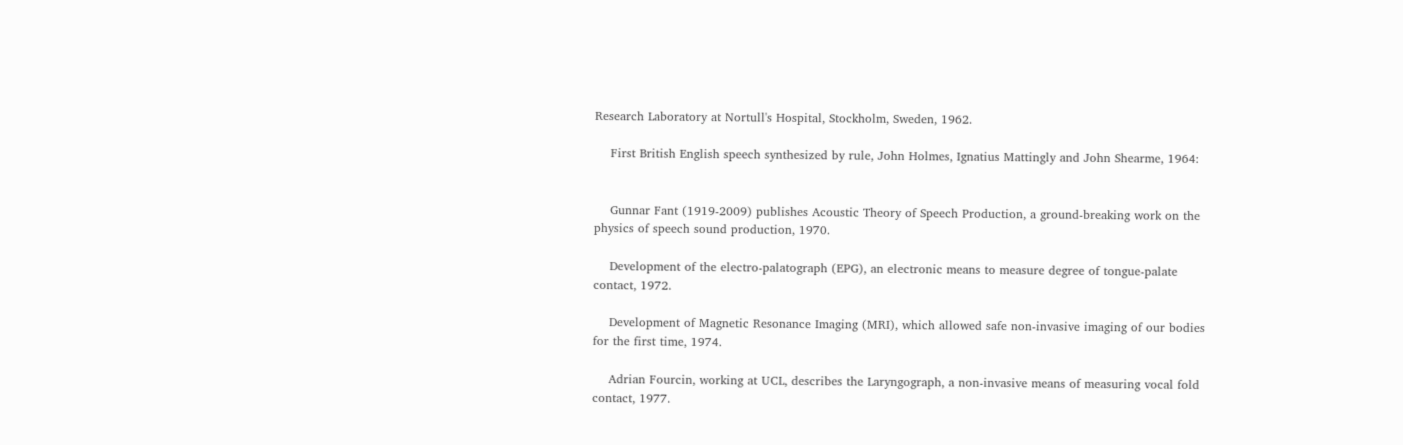Research Laboratory at Nortull's Hospital, Stockholm, Sweden, 1962.

    First British English speech synthesized by rule, John Holmes, Ignatius Mattingly and John Shearme, 1964:


    Gunnar Fant (1919-2009) publishes Acoustic Theory of Speech Production, a ground-breaking work on the physics of speech sound production, 1970.

    Development of the electro-palatograph (EPG), an electronic means to measure degree of tongue-palate contact, 1972.

    Development of Magnetic Resonance Imaging (MRI), which allowed safe non-invasive imaging of our bodies for the first time, 1974.

    Adrian Fourcin, working at UCL, describes the Laryngograph, a non-invasive means of measuring vocal fold contact, 1977.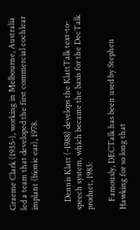Graeme Clark (1935-), working in Melbourne, Australia led a team that developed the first commercial cochlear implant (bionic ear), 1978.


    Dennis Klatt (-1988) develops the KlattTalk text-to-speech system, which became the basis for the DecTalk product, 1983:

    Famously, DECTalk has been used by Stephen Hawking for so long that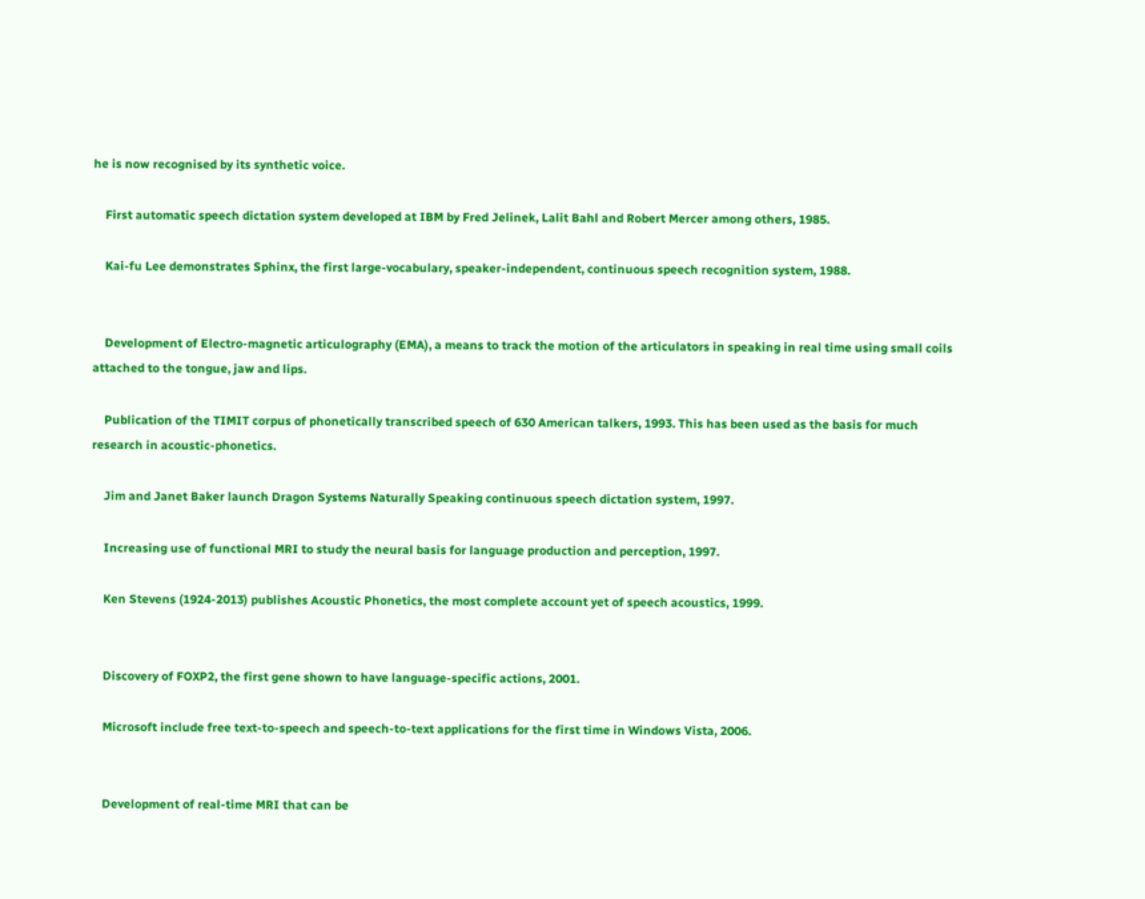he is now recognised by its synthetic voice.

    First automatic speech dictation system developed at IBM by Fred Jelinek, Lalit Bahl and Robert Mercer among others, 1985.

    Kai-fu Lee demonstrates Sphinx, the first large-vocabulary, speaker-independent, continuous speech recognition system, 1988.


    Development of Electro-magnetic articulography (EMA), a means to track the motion of the articulators in speaking in real time using small coils attached to the tongue, jaw and lips.

    Publication of the TIMIT corpus of phonetically transcribed speech of 630 American talkers, 1993. This has been used as the basis for much research in acoustic-phonetics.

    Jim and Janet Baker launch Dragon Systems Naturally Speaking continuous speech dictation system, 1997.

    Increasing use of functional MRI to study the neural basis for language production and perception, 1997.

    Ken Stevens (1924-2013) publishes Acoustic Phonetics, the most complete account yet of speech acoustics, 1999.


    Discovery of FOXP2, the first gene shown to have language-specific actions, 2001.

    Microsoft include free text-to-speech and speech-to-text applications for the first time in Windows Vista, 2006.


    Development of real-time MRI that can be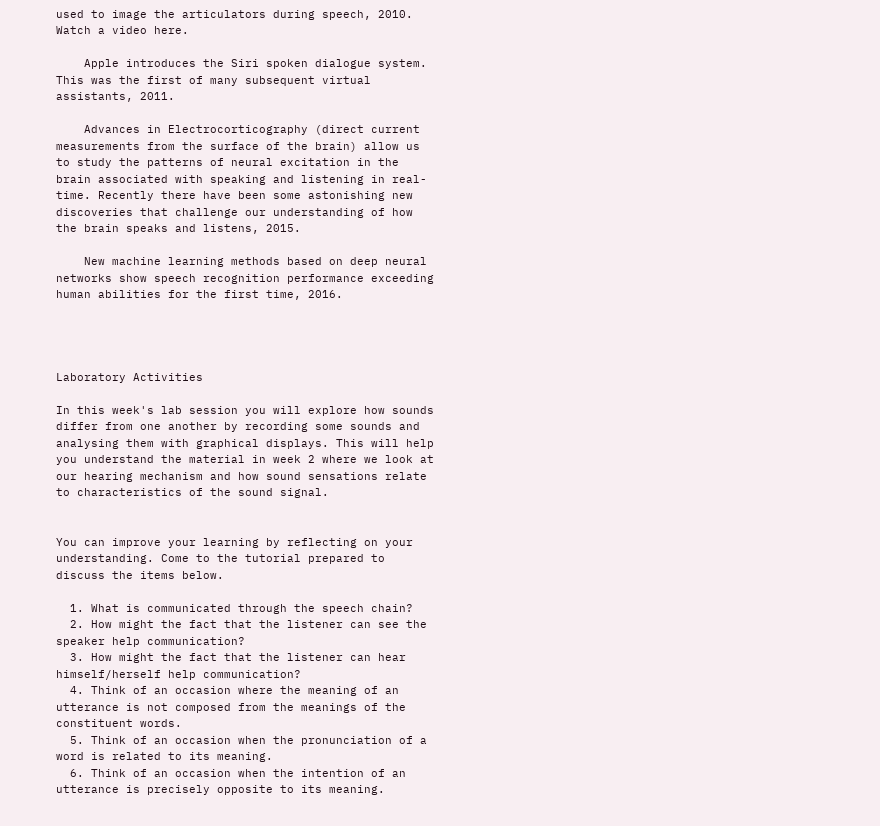used to image the articulators during speech, 2010. Watch a video here.

    Apple introduces the Siri spoken dialogue system. This was the first of many subsequent virtual assistants, 2011.

    Advances in Electrocorticography (direct current measurements from the surface of the brain) allow us to study the patterns of neural excitation in the brain associated with speaking and listening in real-time. Recently there have been some astonishing new discoveries that challenge our understanding of how the brain speaks and listens, 2015.

    New machine learning methods based on deep neural networks show speech recognition performance exceeding human abilities for the first time, 2016.




Laboratory Activities

In this week's lab session you will explore how sounds differ from one another by recording some sounds and analysing them with graphical displays. This will help you understand the material in week 2 where we look at our hearing mechanism and how sound sensations relate to characteristics of the sound signal.


You can improve your learning by reflecting on your understanding. Come to the tutorial prepared to discuss the items below.

  1. What is communicated through the speech chain?
  2. How might the fact that the listener can see the speaker help communication?
  3. How might the fact that the listener can hear himself/herself help communication?
  4. Think of an occasion where the meaning of an utterance is not composed from the meanings of the constituent words.
  5. Think of an occasion when the pronunciation of a word is related to its meaning.
  6. Think of an occasion when the intention of an utterance is precisely opposite to its meaning.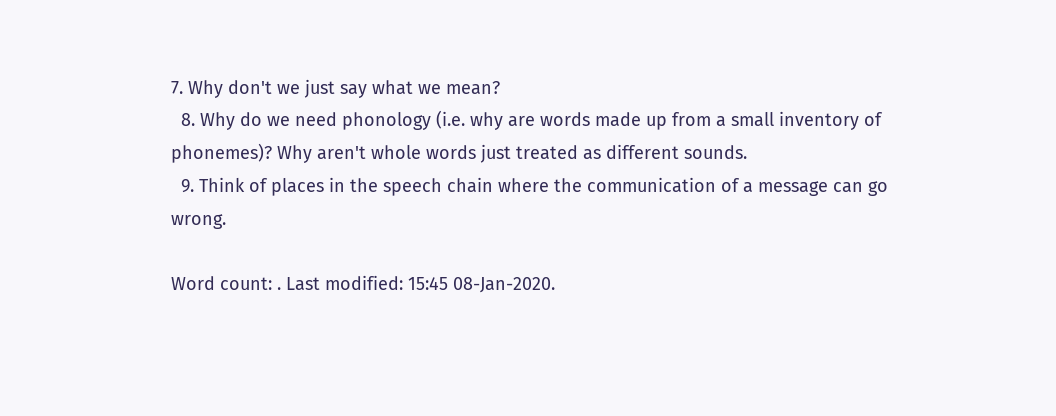7. Why don't we just say what we mean?
  8. Why do we need phonology (i.e. why are words made up from a small inventory of phonemes)? Why aren't whole words just treated as different sounds.
  9. Think of places in the speech chain where the communication of a message can go wrong.

Word count: . Last modified: 15:45 08-Jan-2020.